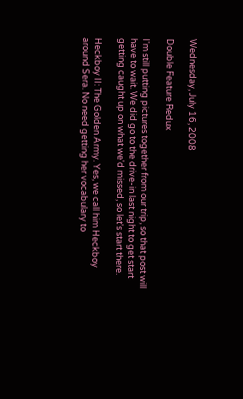Wednesday, July 16, 2008

Double Feature Redux

I'm still putting pictures together from our trip, so that post will have to wait. We did go to the drive-in last night to get start getting caught up on what we'd missed, so let's start there.

Heckboy II: The Golden Army. Yes, we call him Heckboy around Sera. No need getting her vocabulary to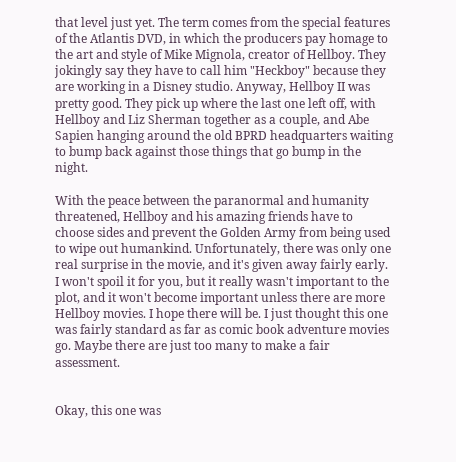that level just yet. The term comes from the special features of the Atlantis DVD, in which the producers pay homage to the art and style of Mike Mignola, creator of Hellboy. They jokingly say they have to call him "Heckboy" because they are working in a Disney studio. Anyway, Hellboy II was pretty good. They pick up where the last one left off, with Hellboy and Liz Sherman together as a couple, and Abe Sapien hanging around the old BPRD headquarters waiting to bump back against those things that go bump in the night.

With the peace between the paranormal and humanity threatened, Hellboy and his amazing friends have to choose sides and prevent the Golden Army from being used to wipe out humankind. Unfortunately, there was only one real surprise in the movie, and it's given away fairly early. I won't spoil it for you, but it really wasn't important to the plot, and it won't become important unless there are more Hellboy movies. I hope there will be. I just thought this one was fairly standard as far as comic book adventure movies go. Maybe there are just too many to make a fair assessment.


Okay, this one was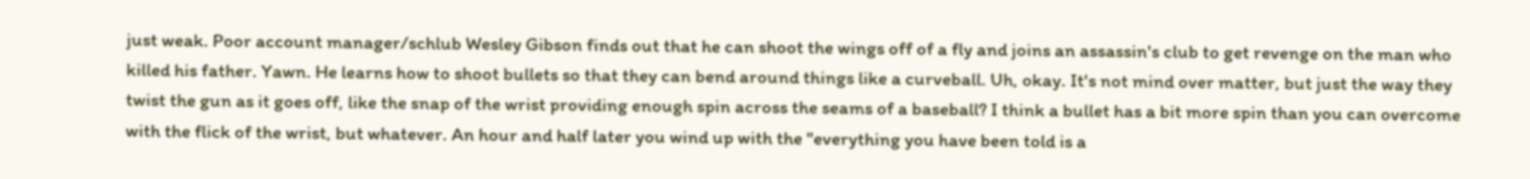just weak. Poor account manager/schlub Wesley Gibson finds out that he can shoot the wings off of a fly and joins an assassin's club to get revenge on the man who killed his father. Yawn. He learns how to shoot bullets so that they can bend around things like a curveball. Uh, okay. It's not mind over matter, but just the way they twist the gun as it goes off, like the snap of the wrist providing enough spin across the seams of a baseball? I think a bullet has a bit more spin than you can overcome with the flick of the wrist, but whatever. An hour and half later you wind up with the "everything you have been told is a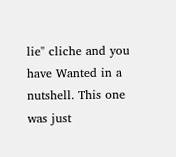lie" cliche and you have Wanted in a nutshell. This one was just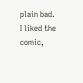plain bad. I liked the comic,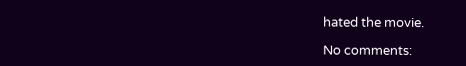hated the movie.

No comments: